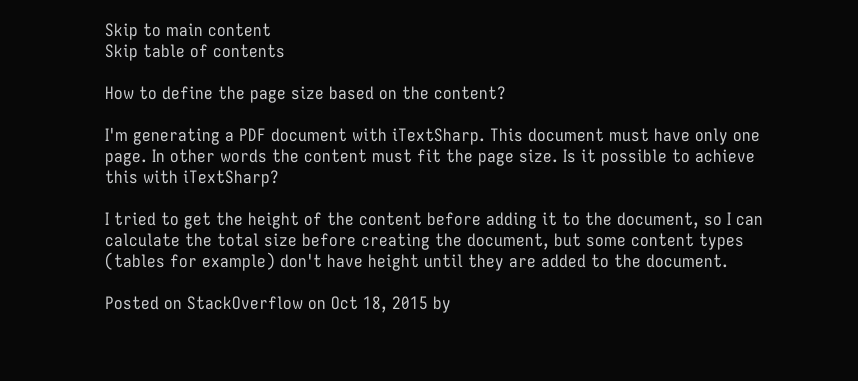Skip to main content
Skip table of contents

How to define the page size based on the content?

I'm generating a PDF document with iTextSharp. This document must have only one page. In other words the content must fit the page size. Is it possible to achieve this with iTextSharp?

I tried to get the height of the content before adding it to the document, so I can calculate the total size before creating the document, but some content types (tables for example) don't have height until they are added to the document.

Posted on StackOverflow on Oct 18, 2015 by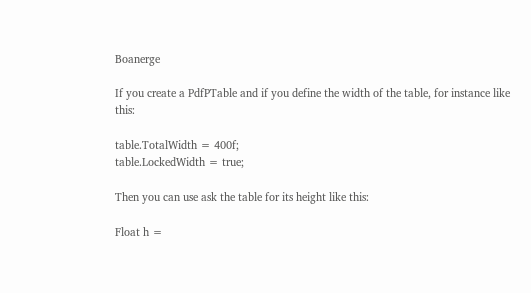Boanerge

If you create a PdfPTable and if you define the width of the table, for instance like this:

table.TotalWidth = 400f;
table.LockedWidth = true;

Then you can use ask the table for its height like this:

Float h =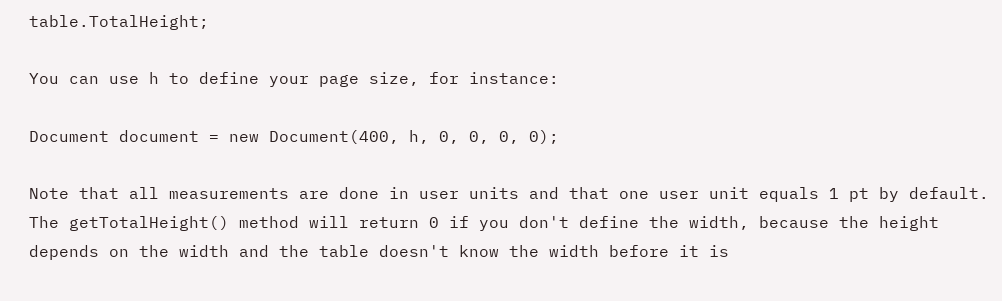table.TotalHeight;

You can use h to define your page size, for instance:

Document document = new Document(400, h, 0, 0, 0, 0);

Note that all measurements are done in user units and that one user unit equals 1 pt by default. The getTotalHeight() method will return 0 if you don't define the width, because the height depends on the width and the table doesn't know the width before it is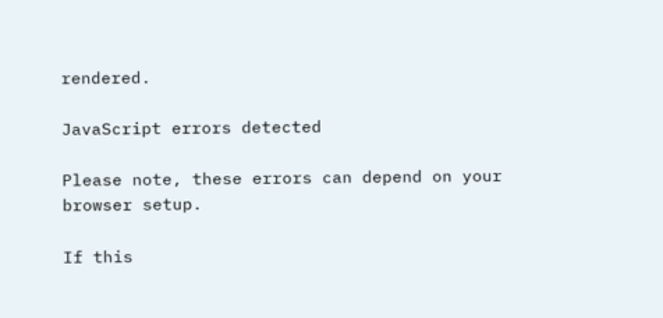rendered.

JavaScript errors detected

Please note, these errors can depend on your browser setup.

If this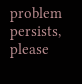problem persists, please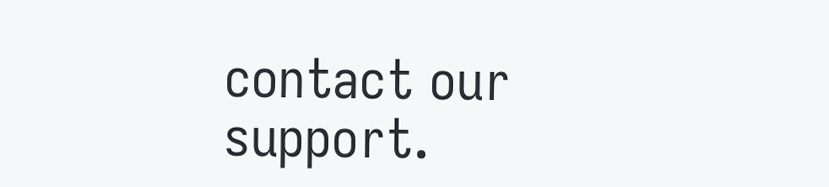contact our support.